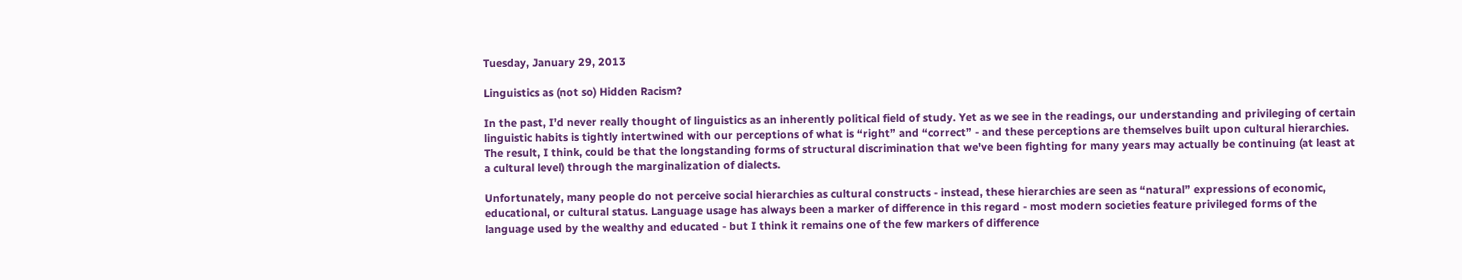Tuesday, January 29, 2013

Linguistics as (not so) Hidden Racism?

In the past, I’d never really thought of linguistics as an inherently political field of study. Yet as we see in the readings, our understanding and privileging of certain linguistic habits is tightly intertwined with our perceptions of what is “right” and “correct” - and these perceptions are themselves built upon cultural hierarchies.  The result, I think, could be that the longstanding forms of structural discrimination that we've been fighting for many years may actually be continuing (at least at a cultural level) through the marginalization of dialects.

Unfortunately, many people do not perceive social hierarchies as cultural constructs - instead, these hierarchies are seen as “natural” expressions of economic, educational, or cultural status. Language usage has always been a marker of difference in this regard - most modern societies feature privileged forms of the language used by the wealthy and educated - but I think it remains one of the few markers of difference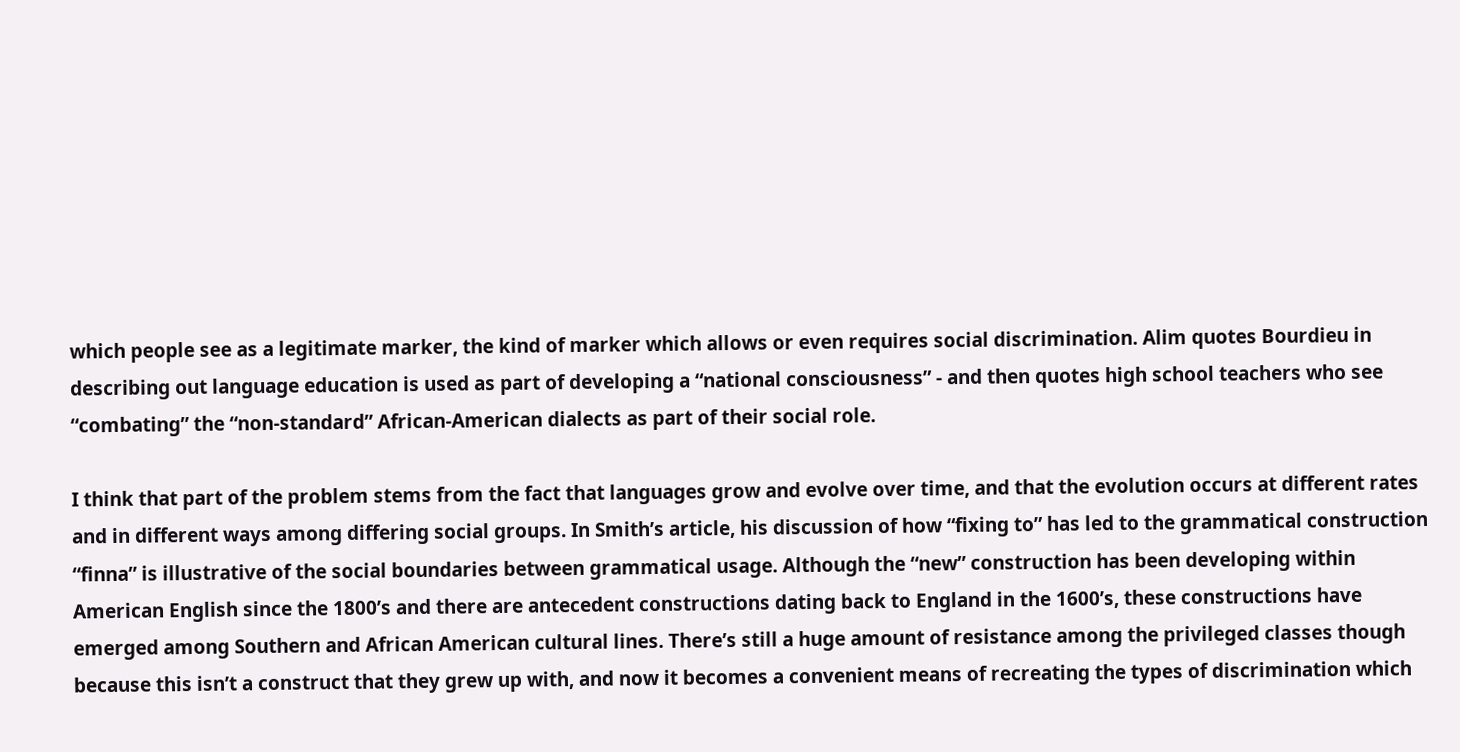which people see as a legitimate marker, the kind of marker which allows or even requires social discrimination. Alim quotes Bourdieu in describing out language education is used as part of developing a “national consciousness” - and then quotes high school teachers who see “combating” the “non-standard” African-American dialects as part of their social role.

I think that part of the problem stems from the fact that languages grow and evolve over time, and that the evolution occurs at different rates and in different ways among differing social groups. In Smith’s article, his discussion of how “fixing to” has led to the grammatical construction “finna” is illustrative of the social boundaries between grammatical usage. Although the “new” construction has been developing within American English since the 1800’s and there are antecedent constructions dating back to England in the 1600’s, these constructions have emerged among Southern and African American cultural lines. There’s still a huge amount of resistance among the privileged classes though because this isn’t a construct that they grew up with, and now it becomes a convenient means of recreating the types of discrimination which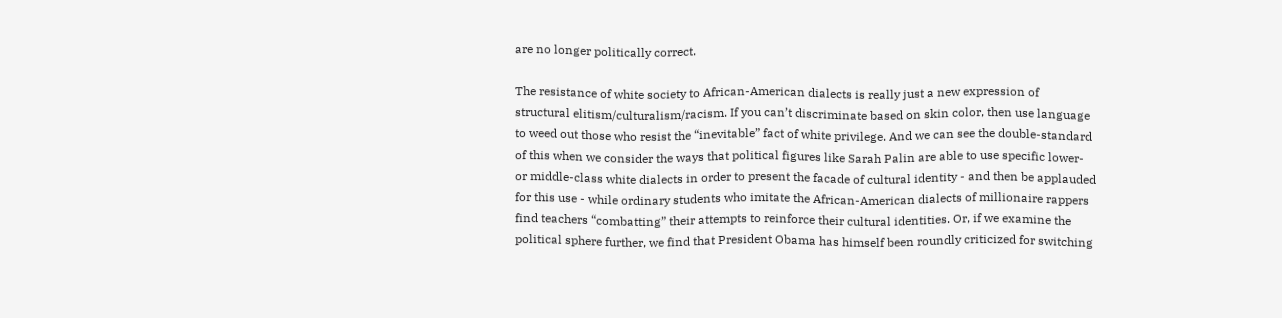are no longer politically correct.

The resistance of white society to African-American dialects is really just a new expression of structural elitism/culturalism/racism. If you can’t discriminate based on skin color, then use language to weed out those who resist the “inevitable” fact of white privilege. And we can see the double-standard of this when we consider the ways that political figures like Sarah Palin are able to use specific lower- or middle-class white dialects in order to present the facade of cultural identity - and then be applauded for this use - while ordinary students who imitate the African-American dialects of millionaire rappers find teachers “combatting” their attempts to reinforce their cultural identities. Or, if we examine the political sphere further, we find that President Obama has himself been roundly criticized for switching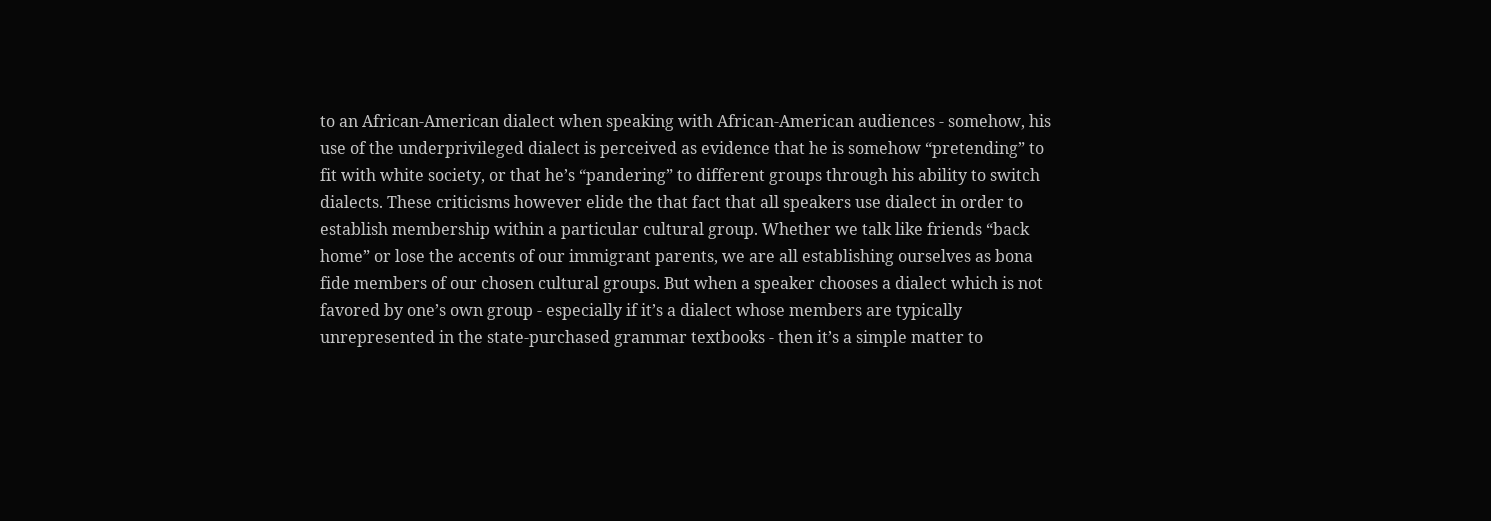to an African-American dialect when speaking with African-American audiences - somehow, his use of the underprivileged dialect is perceived as evidence that he is somehow “pretending” to fit with white society, or that he’s “pandering” to different groups through his ability to switch dialects. These criticisms however elide the that fact that all speakers use dialect in order to establish membership within a particular cultural group. Whether we talk like friends “back home” or lose the accents of our immigrant parents, we are all establishing ourselves as bona fide members of our chosen cultural groups. But when a speaker chooses a dialect which is not favored by one’s own group - especially if it’s a dialect whose members are typically unrepresented in the state-purchased grammar textbooks - then it’s a simple matter to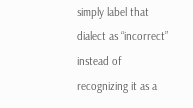simply label that dialect as “incorrect” instead of recognizing it as a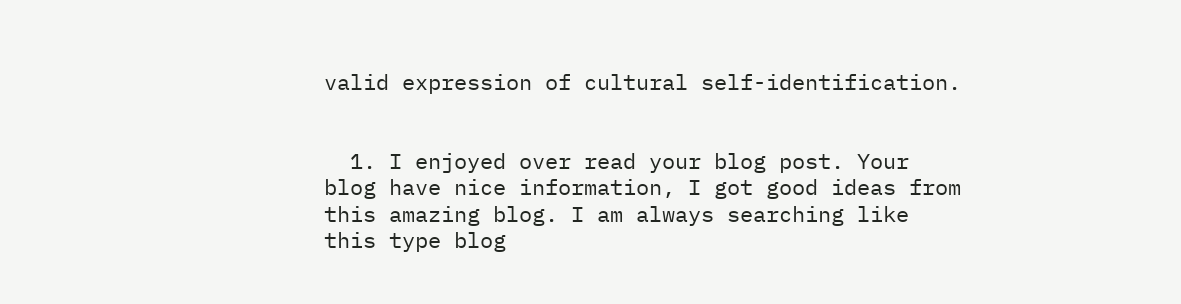valid expression of cultural self-identification.


  1. I enjoyed over read your blog post. Your blog have nice information, I got good ideas from this amazing blog. I am always searching like this type blog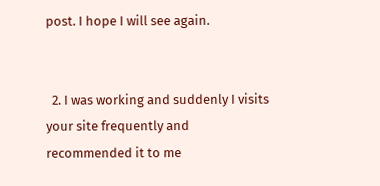post. I hope I will see again.


  2. I was working and suddenly I visits your site frequently and recommended it to me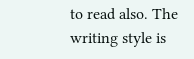to read also. The writing style is